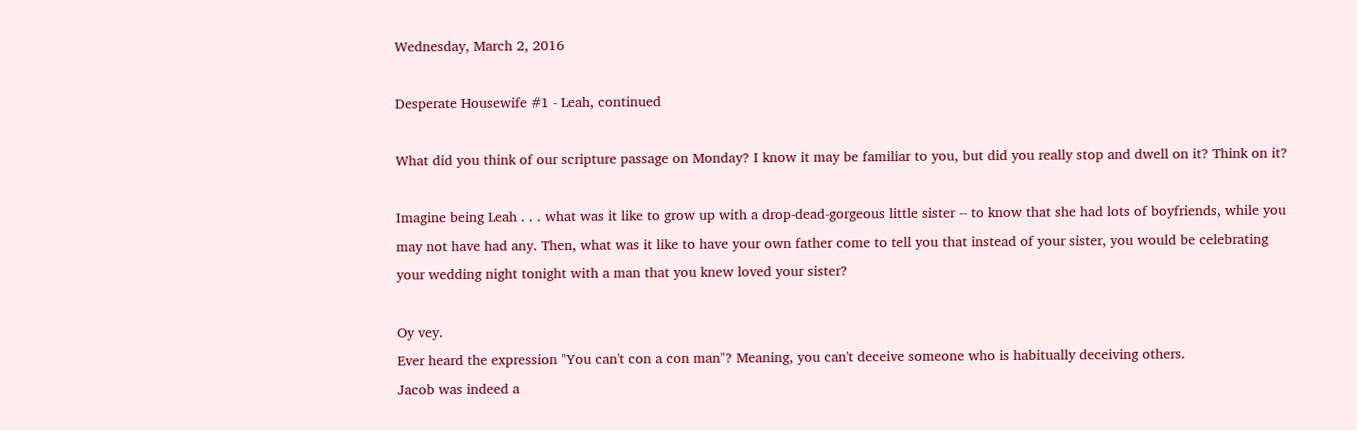Wednesday, March 2, 2016

Desperate Housewife #1 - Leah, continued

What did you think of our scripture passage on Monday? I know it may be familiar to you, but did you really stop and dwell on it? Think on it?

Imagine being Leah . . . what was it like to grow up with a drop-dead-gorgeous little sister -- to know that she had lots of boyfriends, while you may not have had any. Then, what was it like to have your own father come to tell you that instead of your sister, you would be celebrating your wedding night tonight with a man that you knew loved your sister?

Oy vey.
Ever heard the expression "You can't con a con man"? Meaning, you can't deceive someone who is habitually deceiving others.
Jacob was indeed a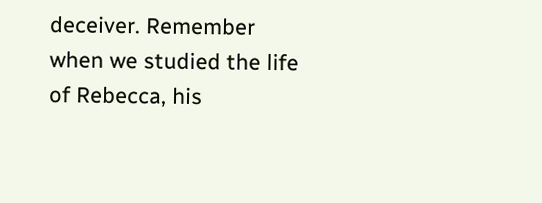deceiver. Remember when we studied the life of Rebecca, his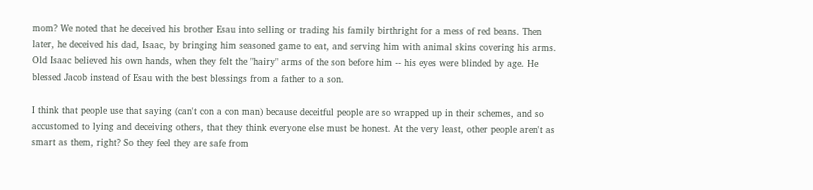mom? We noted that he deceived his brother Esau into selling or trading his family birthright for a mess of red beans. Then later, he deceived his dad, Isaac, by bringing him seasoned game to eat, and serving him with animal skins covering his arms. Old Isaac believed his own hands, when they felt the "hairy" arms of the son before him -- his eyes were blinded by age. He blessed Jacob instead of Esau with the best blessings from a father to a son.

I think that people use that saying (can't con a con man) because deceitful people are so wrapped up in their schemes, and so accustomed to lying and deceiving others, that they think everyone else must be honest. At the very least, other people aren't as smart as them, right? So they feel they are safe from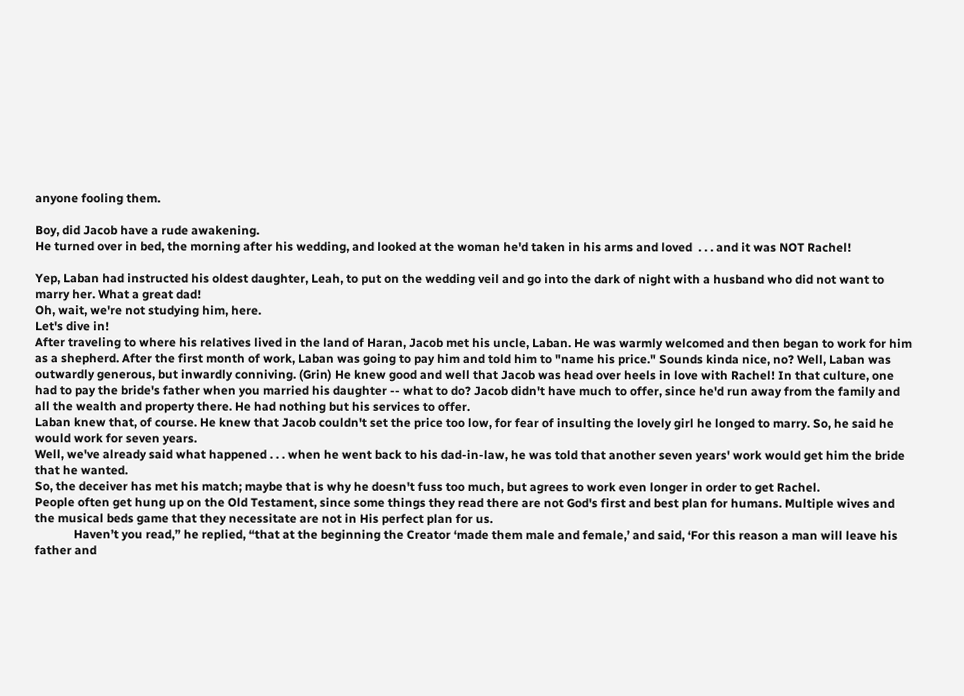anyone fooling them.

Boy, did Jacob have a rude awakening.
He turned over in bed, the morning after his wedding, and looked at the woman he'd taken in his arms and loved  . . . and it was NOT Rachel!

Yep, Laban had instructed his oldest daughter, Leah, to put on the wedding veil and go into the dark of night with a husband who did not want to marry her. What a great dad!
Oh, wait, we're not studying him, here.
Let's dive in!
After traveling to where his relatives lived in the land of Haran, Jacob met his uncle, Laban. He was warmly welcomed and then began to work for him as a shepherd. After the first month of work, Laban was going to pay him and told him to "name his price." Sounds kinda nice, no? Well, Laban was outwardly generous, but inwardly conniving. (Grin) He knew good and well that Jacob was head over heels in love with Rachel! In that culture, one had to pay the bride's father when you married his daughter -- what to do? Jacob didn't have much to offer, since he'd run away from the family and all the wealth and property there. He had nothing but his services to offer.
Laban knew that, of course. He knew that Jacob couldn't set the price too low, for fear of insulting the lovely girl he longed to marry. So, he said he would work for seven years.
Well, we've already said what happened . . . when he went back to his dad-in-law, he was told that another seven years' work would get him the bride that he wanted.
So, the deceiver has met his match; maybe that is why he doesn't fuss too much, but agrees to work even longer in order to get Rachel.
People often get hung up on the Old Testament, since some things they read there are not God's first and best plan for humans. Multiple wives and the musical beds game that they necessitate are not in His perfect plan for us.
             Haven’t you read,” he replied, “that at the beginning the Creator ‘made them male and female,’ and said, ‘For this reason a man will leave his father and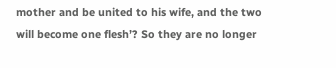mother and be united to his wife, and the two will become one flesh’? So they are no longer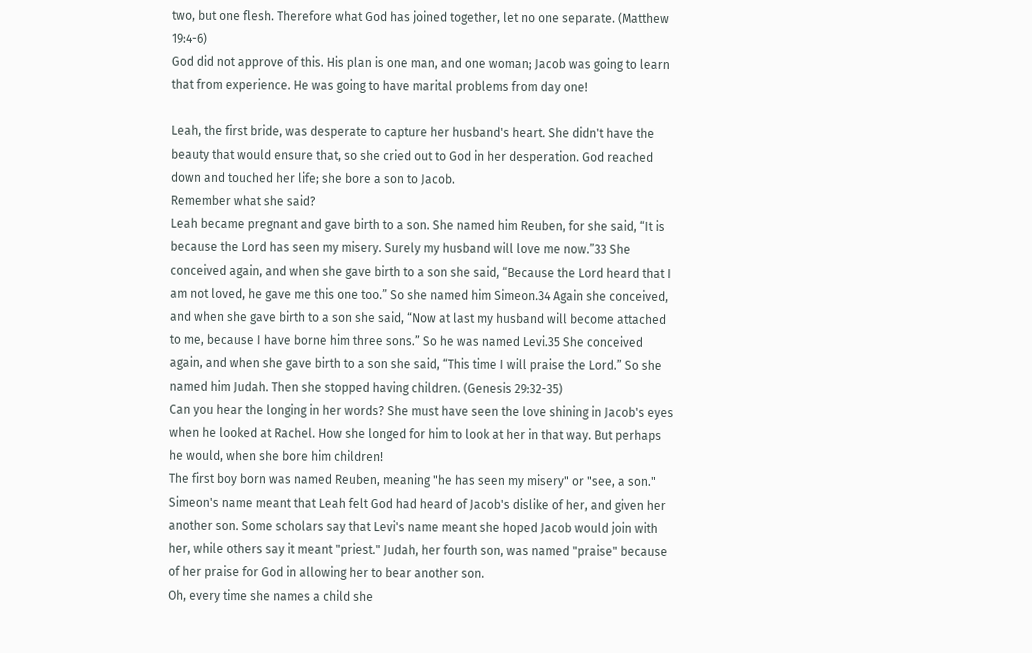two, but one flesh. Therefore what God has joined together, let no one separate. (Matthew 19:4-6)
God did not approve of this. His plan is one man, and one woman; Jacob was going to learn that from experience. He was going to have marital problems from day one!

Leah, the first bride, was desperate to capture her husband's heart. She didn't have the beauty that would ensure that, so she cried out to God in her desperation. God reached down and touched her life; she bore a son to Jacob.
Remember what she said?
Leah became pregnant and gave birth to a son. She named him Reuben, for she said, “It is because the Lord has seen my misery. Surely my husband will love me now.”33 She conceived again, and when she gave birth to a son she said, “Because the Lord heard that I am not loved, he gave me this one too.” So she named him Simeon.34 Again she conceived, and when she gave birth to a son she said, “Now at last my husband will become attached to me, because I have borne him three sons.” So he was named Levi.35 She conceived again, and when she gave birth to a son she said, “This time I will praise the Lord.” So she named him Judah. Then she stopped having children. (Genesis 29:32-35)
Can you hear the longing in her words? She must have seen the love shining in Jacob's eyes when he looked at Rachel. How she longed for him to look at her in that way. But perhaps he would, when she bore him children!
The first boy born was named Reuben, meaning "he has seen my misery" or "see, a son." Simeon's name meant that Leah felt God had heard of Jacob's dislike of her, and given her another son. Some scholars say that Levi's name meant she hoped Jacob would join with her, while others say it meant "priest." Judah, her fourth son, was named "praise" because of her praise for God in allowing her to bear another son.
Oh, every time she names a child she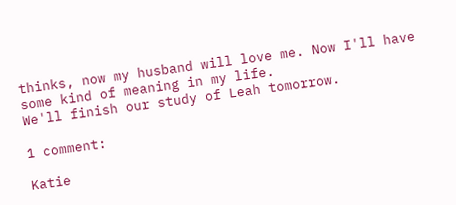thinks, now my husband will love me. Now I'll have some kind of meaning in my life.
We'll finish our study of Leah tomorrow.

1 comment:

Katie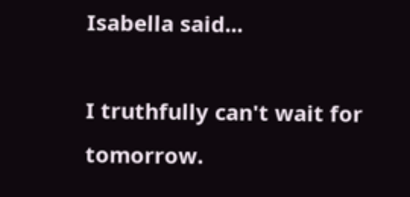Isabella said...

I truthfully can't wait for tomorrow.